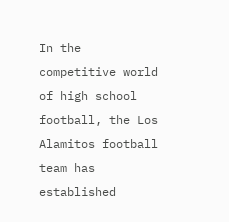In the competitive world of high school football, the Los Alamitos football team has established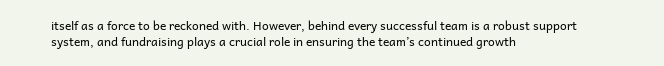itself as a force to be reckoned with. However, behind every successful team is a robust support system, and fundraising plays a crucial role in ensuring the team’s continued growth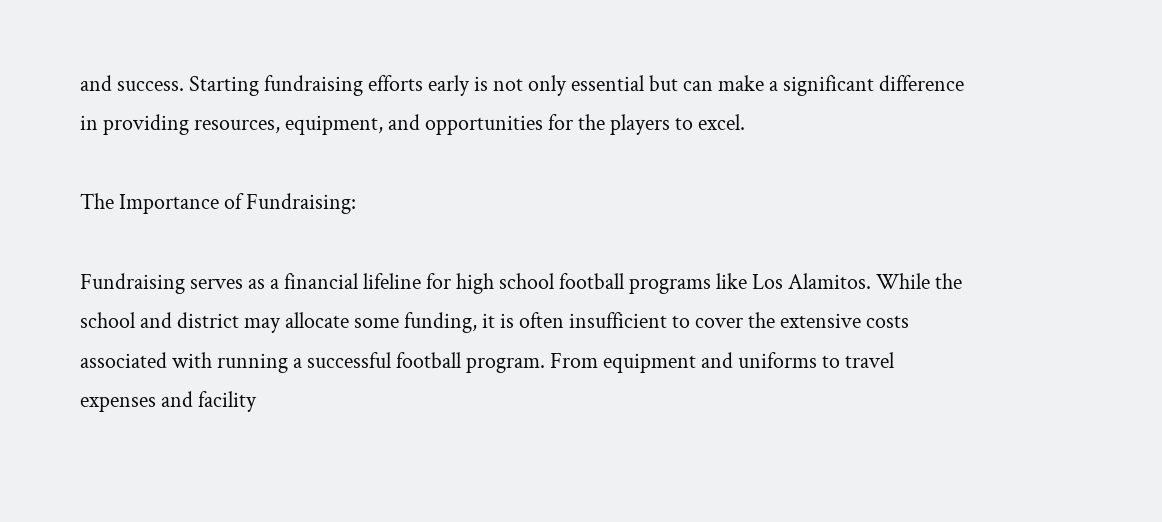and success. Starting fundraising efforts early is not only essential but can make a significant difference in providing resources, equipment, and opportunities for the players to excel.

The Importance of Fundraising:

Fundraising serves as a financial lifeline for high school football programs like Los Alamitos. While the school and district may allocate some funding, it is often insufficient to cover the extensive costs associated with running a successful football program. From equipment and uniforms to travel expenses and facility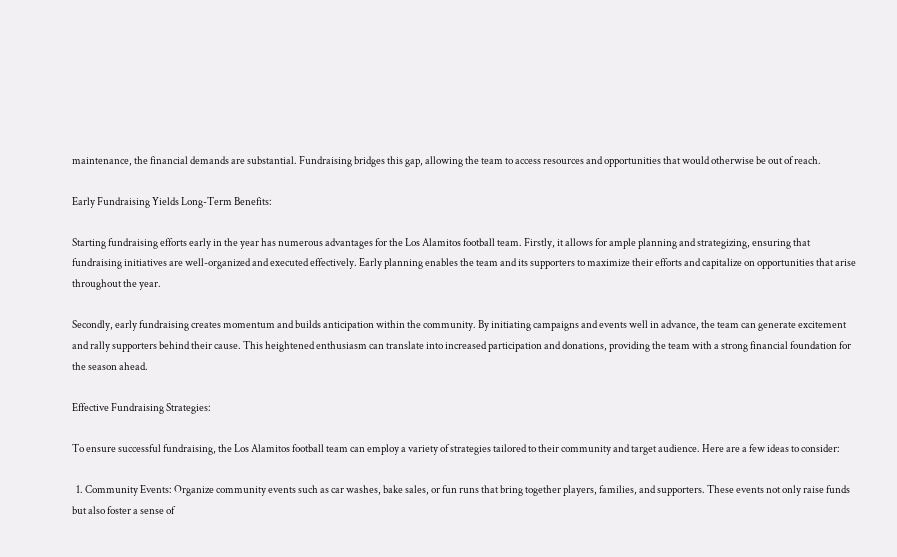maintenance, the financial demands are substantial. Fundraising bridges this gap, allowing the team to access resources and opportunities that would otherwise be out of reach.

Early Fundraising Yields Long-Term Benefits:

Starting fundraising efforts early in the year has numerous advantages for the Los Alamitos football team. Firstly, it allows for ample planning and strategizing, ensuring that fundraising initiatives are well-organized and executed effectively. Early planning enables the team and its supporters to maximize their efforts and capitalize on opportunities that arise throughout the year.

Secondly, early fundraising creates momentum and builds anticipation within the community. By initiating campaigns and events well in advance, the team can generate excitement and rally supporters behind their cause. This heightened enthusiasm can translate into increased participation and donations, providing the team with a strong financial foundation for the season ahead.

Effective Fundraising Strategies:

To ensure successful fundraising, the Los Alamitos football team can employ a variety of strategies tailored to their community and target audience. Here are a few ideas to consider:

  1. Community Events: Organize community events such as car washes, bake sales, or fun runs that bring together players, families, and supporters. These events not only raise funds but also foster a sense of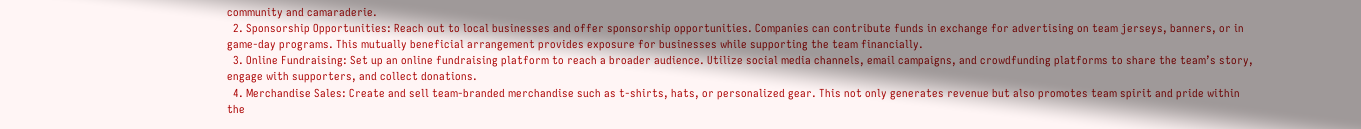community and camaraderie.
  2. Sponsorship Opportunities: Reach out to local businesses and offer sponsorship opportunities. Companies can contribute funds in exchange for advertising on team jerseys, banners, or in game-day programs. This mutually beneficial arrangement provides exposure for businesses while supporting the team financially.
  3. Online Fundraising: Set up an online fundraising platform to reach a broader audience. Utilize social media channels, email campaigns, and crowdfunding platforms to share the team’s story, engage with supporters, and collect donations.
  4. Merchandise Sales: Create and sell team-branded merchandise such as t-shirts, hats, or personalized gear. This not only generates revenue but also promotes team spirit and pride within the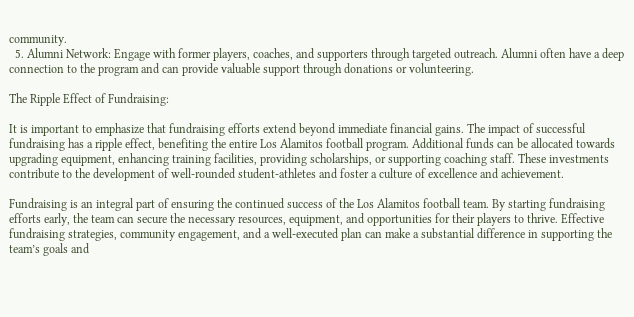community.
  5. Alumni Network: Engage with former players, coaches, and supporters through targeted outreach. Alumni often have a deep connection to the program and can provide valuable support through donations or volunteering.

The Ripple Effect of Fundraising:

It is important to emphasize that fundraising efforts extend beyond immediate financial gains. The impact of successful fundraising has a ripple effect, benefiting the entire Los Alamitos football program. Additional funds can be allocated towards upgrading equipment, enhancing training facilities, providing scholarships, or supporting coaching staff. These investments contribute to the development of well-rounded student-athletes and foster a culture of excellence and achievement.

Fundraising is an integral part of ensuring the continued success of the Los Alamitos football team. By starting fundraising efforts early, the team can secure the necessary resources, equipment, and opportunities for their players to thrive. Effective fundraising strategies, community engagement, and a well-executed plan can make a substantial difference in supporting the team’s goals and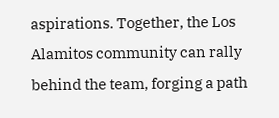aspirations. Together, the Los Alamitos community can rally behind the team, forging a path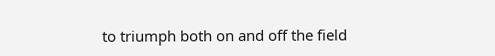to triumph both on and off the field